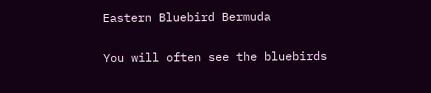Eastern Bluebird Bermuda

You will often see the bluebirds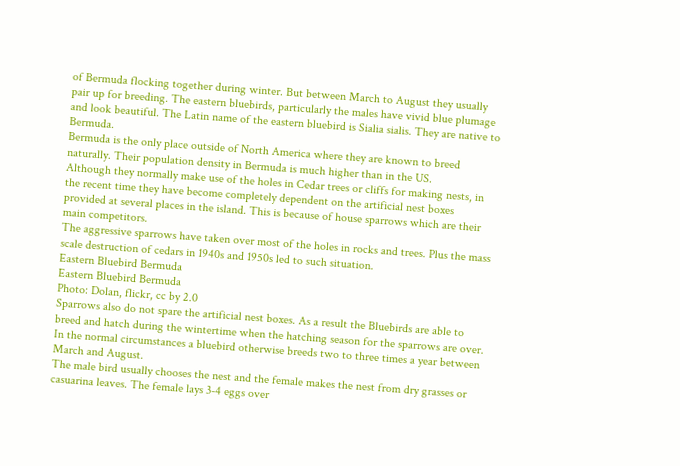of Bermuda flocking together during winter. But between March to August they usually pair up for breeding. The eastern bluebirds, particularly the males have vivid blue plumage and look beautiful. The Latin name of the eastern bluebird is Sialia sialis. They are native to Bermuda.
Bermuda is the only place outside of North America where they are known to breed naturally. Their population density in Bermuda is much higher than in the US.
Although they normally make use of the holes in Cedar trees or cliffs for making nests, in the recent time they have become completely dependent on the artificial nest boxes provided at several places in the island. This is because of house sparrows which are their main competitors.
The aggressive sparrows have taken over most of the holes in rocks and trees. Plus the mass scale destruction of cedars in 1940s and 1950s led to such situation.
Eastern Bluebird Bermuda
Eastern Bluebird Bermuda
Photo: Dolan, flickr, cc by 2.0
Sparrows also do not spare the artificial nest boxes. As a result the Bluebirds are able to breed and hatch during the wintertime when the hatching season for the sparrows are over. In the normal circumstances a bluebird otherwise breeds two to three times a year between March and August.
The male bird usually chooses the nest and the female makes the nest from dry grasses or casuarina leaves. The female lays 3-4 eggs over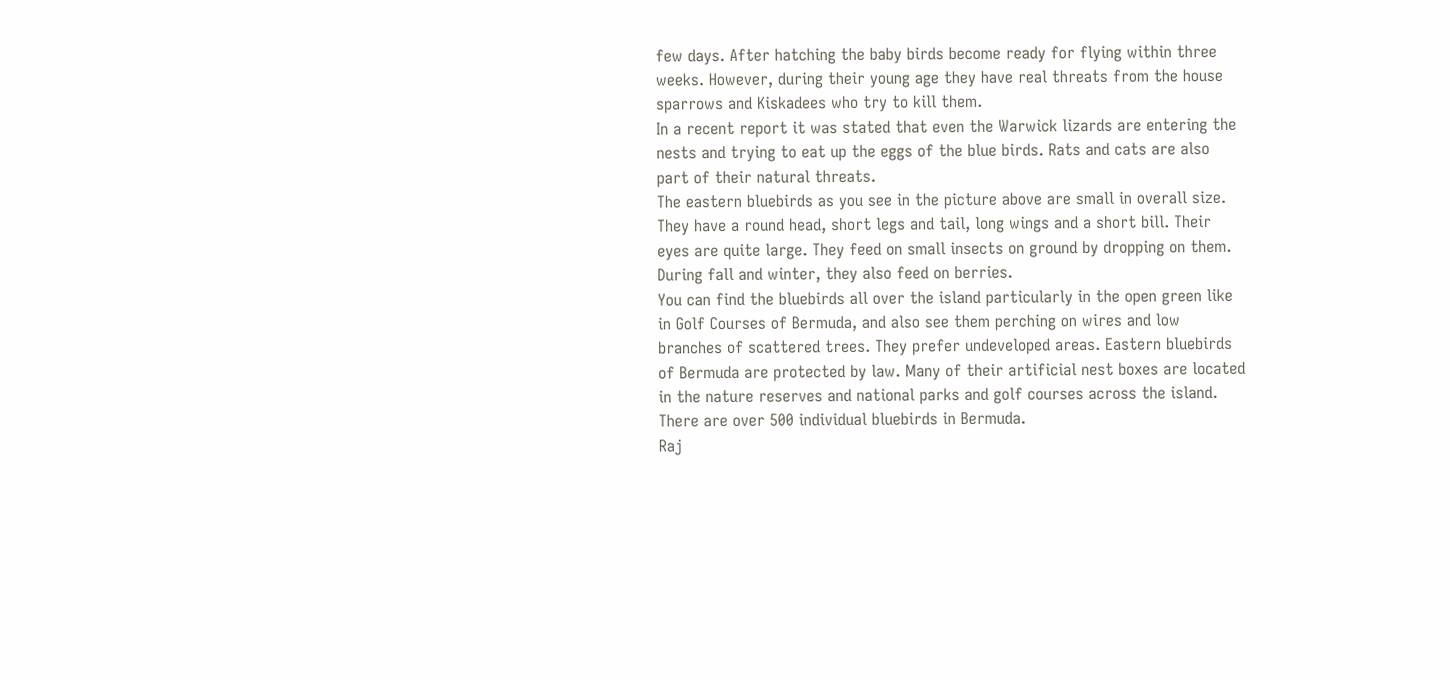few days. After hatching the baby birds become ready for flying within three weeks. However, during their young age they have real threats from the house sparrows and Kiskadees who try to kill them.
In a recent report it was stated that even the Warwick lizards are entering the nests and trying to eat up the eggs of the blue birds. Rats and cats are also part of their natural threats.
The eastern bluebirds as you see in the picture above are small in overall size. They have a round head, short legs and tail, long wings and a short bill. Their eyes are quite large. They feed on small insects on ground by dropping on them. During fall and winter, they also feed on berries.
You can find the bluebirds all over the island particularly in the open green like in Golf Courses of Bermuda, and also see them perching on wires and low branches of scattered trees. They prefer undeveloped areas. Eastern bluebirds of Bermuda are protected by law. Many of their artificial nest boxes are located in the nature reserves and national parks and golf courses across the island. There are over 500 individual bluebirds in Bermuda.
Raj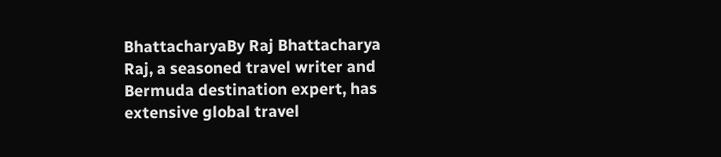BhattacharyaBy Raj Bhattacharya
Raj, a seasoned travel writer and Bermuda destination expert, has extensive global travel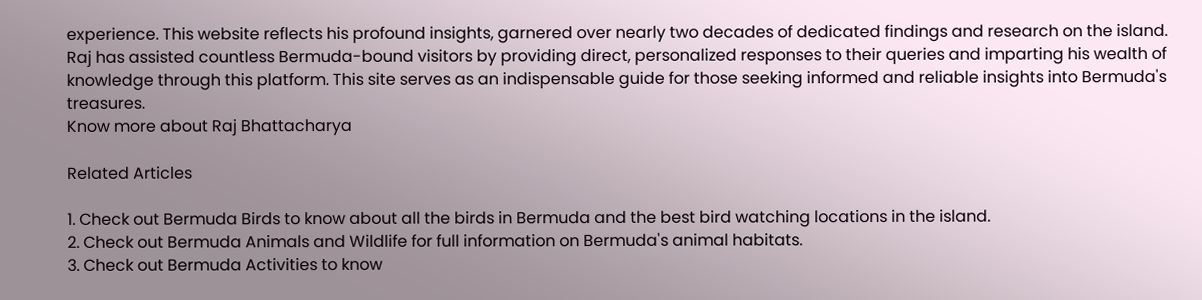experience. This website reflects his profound insights, garnered over nearly two decades of dedicated findings and research on the island. Raj has assisted countless Bermuda-bound visitors by providing direct, personalized responses to their queries and imparting his wealth of knowledge through this platform. This site serves as an indispensable guide for those seeking informed and reliable insights into Bermuda's treasures.
Know more about Raj Bhattacharya

Related Articles

1. Check out Bermuda Birds to know about all the birds in Bermuda and the best bird watching locations in the island.
2. Check out Bermuda Animals and Wildlife for full information on Bermuda's animal habitats.
3. Check out Bermuda Activities to know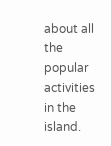about all the popular activities in the island.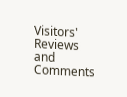Visitors' Reviews and Comments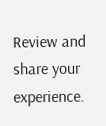Review and share your experience.